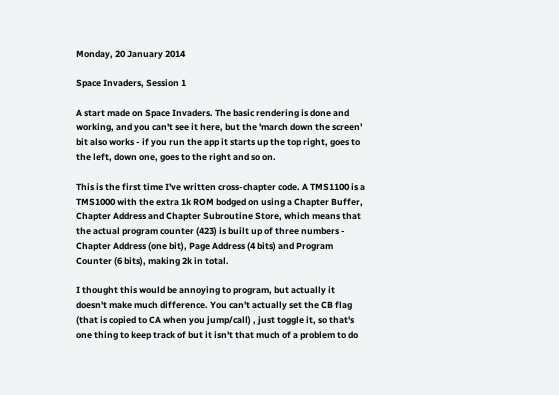Monday, 20 January 2014

Space Invaders, Session 1

A start made on Space Invaders. The basic rendering is done and working, and you can't see it here, but the 'march down the screen' bit also works - if you run the app it starts up the top right, goes to the left, down one, goes to the right and so on.

This is the first time I've written cross-chapter code. A TMS1100 is a TMS1000 with the extra 1k ROM bodged on using a Chapter Buffer, Chapter Address and Chapter Subroutine Store, which means that the actual program counter (423) is built up of three numbers - Chapter Address (one bit), Page Address (4 bits) and Program Counter (6 bits), making 2k in total.

I thought this would be annoying to program, but actually it doesn't make much difference. You can't actually set the CB flag (that is copied to CA when you jump/call) , just toggle it, so that's one thing to keep track of but it isn't that much of a problem to do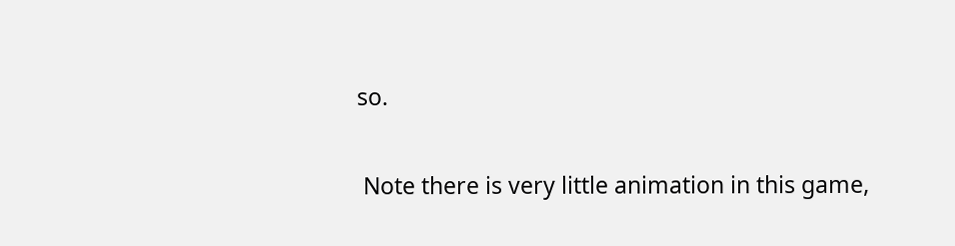so.

 Note there is very little animation in this game,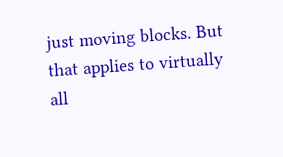just moving blocks. But that applies to virtually all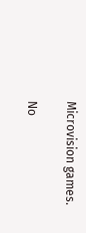Microvision games.

No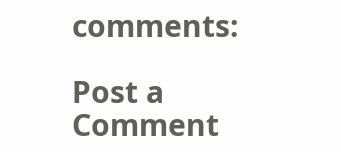comments:

Post a Comment